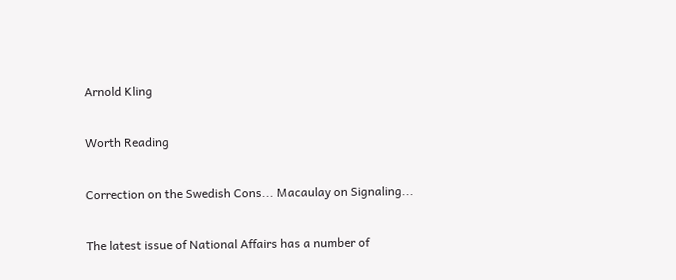Arnold Kling

Worth Reading

Correction on the Swedish Cons... Macaulay on Signaling...

The latest issue of National Affairs has a number of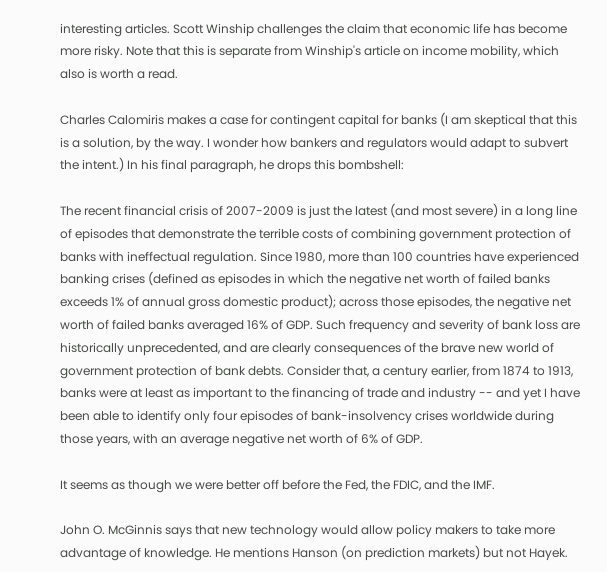interesting articles. Scott Winship challenges the claim that economic life has become more risky. Note that this is separate from Winship's article on income mobility, which also is worth a read.

Charles Calomiris makes a case for contingent capital for banks (I am skeptical that this is a solution, by the way. I wonder how bankers and regulators would adapt to subvert the intent.) In his final paragraph, he drops this bombshell:

The recent financial crisis of 2007-2009 is just the latest (and most severe) in a long line of episodes that demonstrate the terrible costs of combining government protection of banks with ineffectual regulation. Since 1980, more than 100 countries have experienced banking crises (defined as episodes in which the negative net worth of failed banks exceeds 1% of annual gross domestic product); across those episodes, the negative net worth of failed banks averaged 16% of GDP. Such frequency and severity of bank loss are historically unprecedented, and are clearly consequences of the brave new world of government protection of bank debts. Consider that, a century earlier, from 1874 to 1913, banks were at least as important to the financing of trade and industry -- and yet I have been able to identify only four episodes of bank-insolvency crises worldwide during those years, with an average negative net worth of 6% of GDP.

It seems as though we were better off before the Fed, the FDIC, and the IMF.

John O. McGinnis says that new technology would allow policy makers to take more advantage of knowledge. He mentions Hanson (on prediction markets) but not Hayek.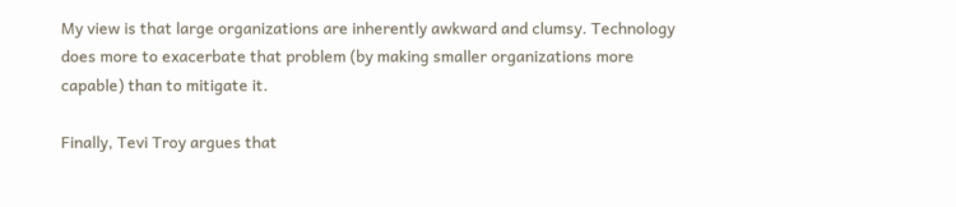My view is that large organizations are inherently awkward and clumsy. Technology does more to exacerbate that problem (by making smaller organizations more capable) than to mitigate it.

Finally, Tevi Troy argues that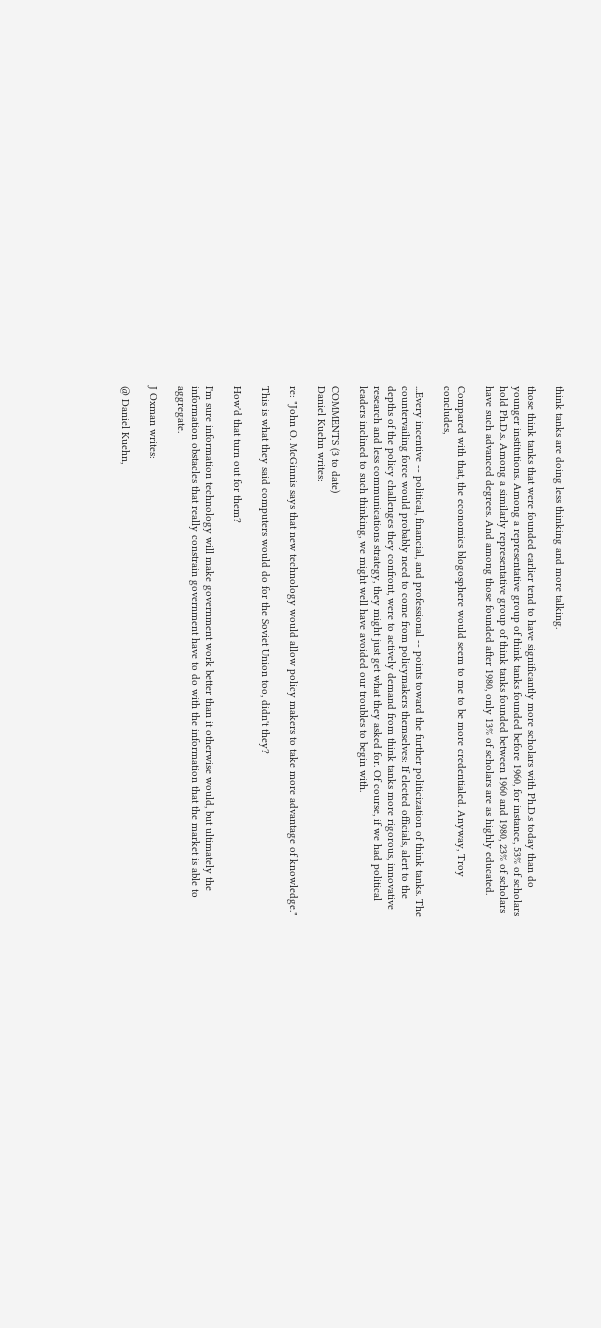think tanks are doing less thinking and more talking.

those think tanks that were founded earlier tend to have significantly more scholars with Ph.D.s today than do younger institutions. Among a representative group of think tanks founded before 1960, for instance, 53% of scholars hold Ph.D.s. Among a similarly representative group of think tanks founded between 1960 and 1980, 23% of scholars have such advanced degrees. And among those founded after 1980, only 13% of scholars are as highly educated.

Compared with that, the economics blogosphere would seem to me to be more credentialed. Anyway, Troy concludes,

...Every incentive -- political, financial, and professional -- points toward the further politicization of think tanks. The countervailing force would probably need to come from policymakers themselves: If elected officials, alert to the depths of the policy challenges they confront, were to actively demand from think tanks more rigorous, innovative research and less communications strategy, they might just get what they asked for. Of course, if we had political leaders inclined to such thinking, we might well have avoided our troubles to begin with.

COMMENTS (3 to date)
Daniel Kuehn writes:

re: "John O. McGinnis says that new technology would allow policy makers to take more advantage of knowledge."

This is what they said computers would do for the Soviet Union too, didn't they?

How'd that turn out for them?

I'm sure information technology will make government work better than it otherwise would, but ultimately the information obstacles that really constrain government have to do with the information that the market is able to aggregate.

J Oxman writes:

@ Daniel Kuehn,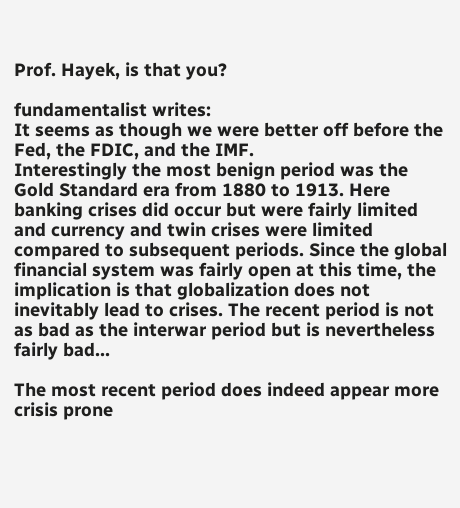Prof. Hayek, is that you?

fundamentalist writes:
It seems as though we were better off before the Fed, the FDIC, and the IMF.
Interestingly the most benign period was the Gold Standard era from 1880 to 1913. Here banking crises did occur but were fairly limited and currency and twin crises were limited compared to subsequent periods. Since the global financial system was fairly open at this time, the implication is that globalization does not inevitably lead to crises. The recent period is not as bad as the interwar period but is nevertheless fairly bad...

The most recent period does indeed appear more crisis prone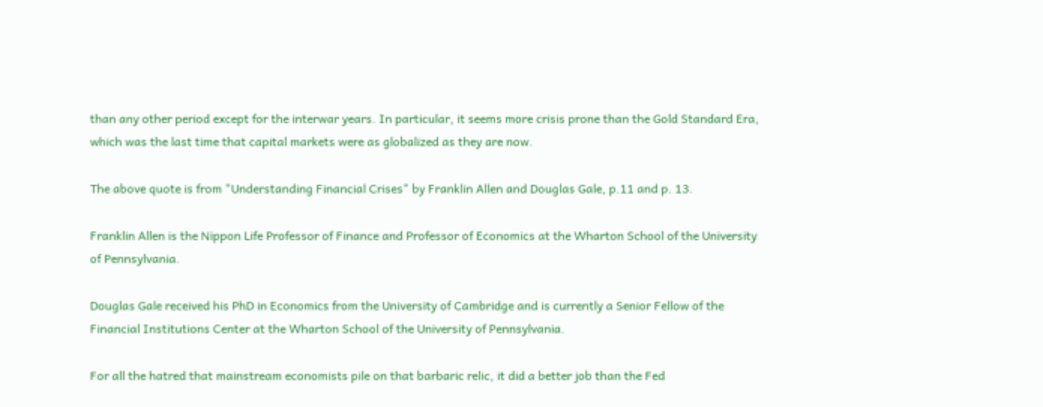than any other period except for the interwar years. In particular, it seems more crisis prone than the Gold Standard Era, which was the last time that capital markets were as globalized as they are now.

The above quote is from "Understanding Financial Crises" by Franklin Allen and Douglas Gale, p.11 and p. 13.

Franklin Allen is the Nippon Life Professor of Finance and Professor of Economics at the Wharton School of the University of Pennsylvania.

Douglas Gale received his PhD in Economics from the University of Cambridge and is currently a Senior Fellow of the Financial Institutions Center at the Wharton School of the University of Pennsylvania.

For all the hatred that mainstream economists pile on that barbaric relic, it did a better job than the Fed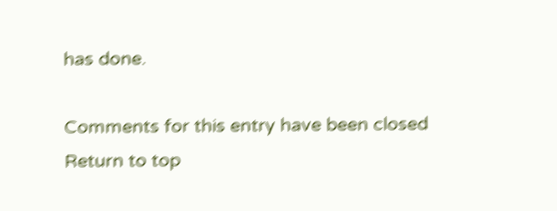has done.

Comments for this entry have been closed
Return to top